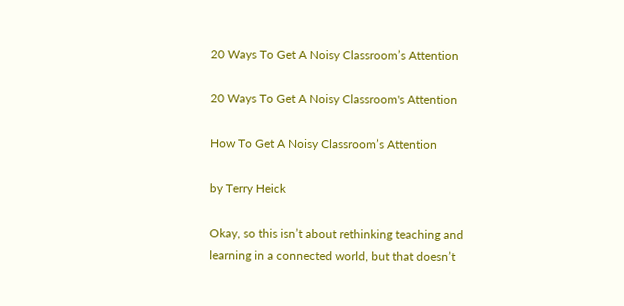20 Ways To Get A Noisy Classroom’s Attention

20 Ways To Get A Noisy Classroom's Attention

How To Get A Noisy Classroom’s Attention

by Terry Heick

Okay, so this isn’t about rethinking teaching and learning in a connected world, but that doesn’t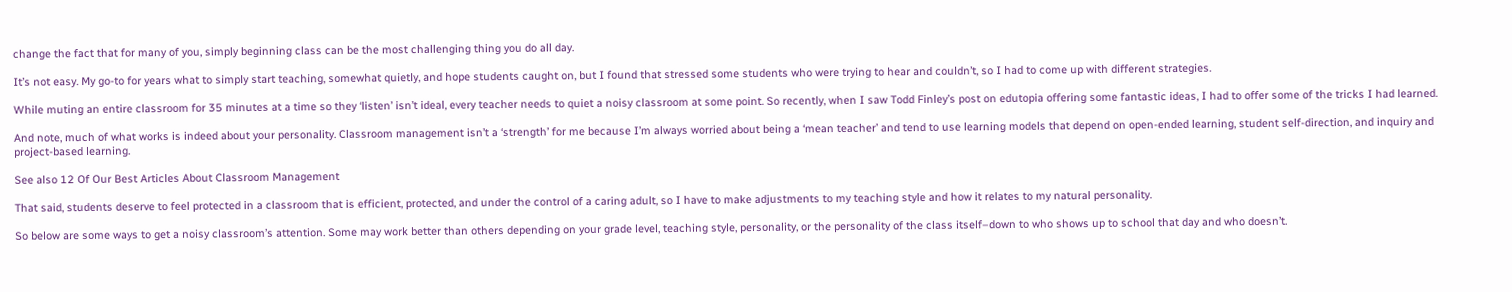change the fact that for many of you, simply beginning class can be the most challenging thing you do all day.

It’s not easy. My go-to for years what to simply start teaching, somewhat quietly, and hope students caught on, but I found that stressed some students who were trying to hear and couldn’t, so I had to come up with different strategies.

While muting an entire classroom for 35 minutes at a time so they ‘listen’ isn’t ideal, every teacher needs to quiet a noisy classroom at some point. So recently, when I saw Todd Finley’s post on edutopia offering some fantastic ideas, I had to offer some of the tricks I had learned.

And note, much of what works is indeed about your personality. Classroom management isn’t a ‘strength’ for me because I’m always worried about being a ‘mean teacher’ and tend to use learning models that depend on open-ended learning, student self-direction, and inquiry and project-based learning.

See also 12 Of Our Best Articles About Classroom Management

That said, students deserve to feel protected in a classroom that is efficient, protected, and under the control of a caring adult, so I have to make adjustments to my teaching style and how it relates to my natural personality.

So below are some ways to get a noisy classroom’s attention. Some may work better than others depending on your grade level, teaching style, personality, or the personality of the class itself–down to who shows up to school that day and who doesn’t.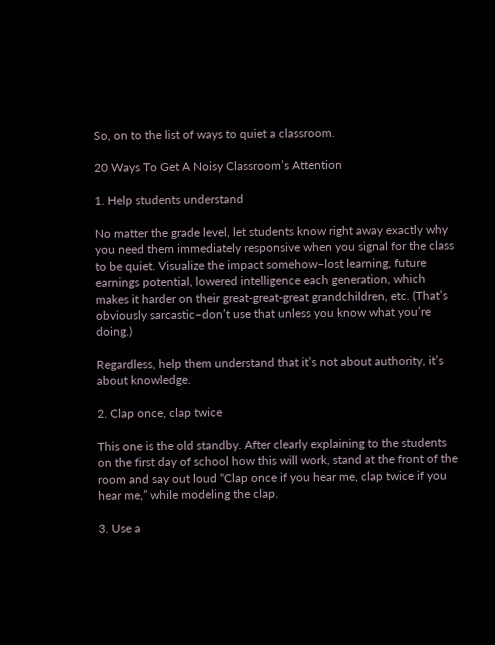So, on to the list of ways to quiet a classroom.

20 Ways To Get A Noisy Classroom’s Attention

1. Help students understand

No matter the grade level, let students know right away exactly why you need them immediately responsive when you signal for the class to be quiet. Visualize the impact somehow–lost learning, future earnings potential, lowered intelligence each generation, which makes it harder on their great-great-great grandchildren, etc. (That’s obviously sarcastic–don’t use that unless you know what you’re doing.)

Regardless, help them understand that it’s not about authority, it’s about knowledge.

2. Clap once, clap twice

This one is the old standby. After clearly explaining to the students on the first day of school how this will work, stand at the front of the room and say out loud “Clap once if you hear me, clap twice if you hear me,” while modeling the clap.

3. Use a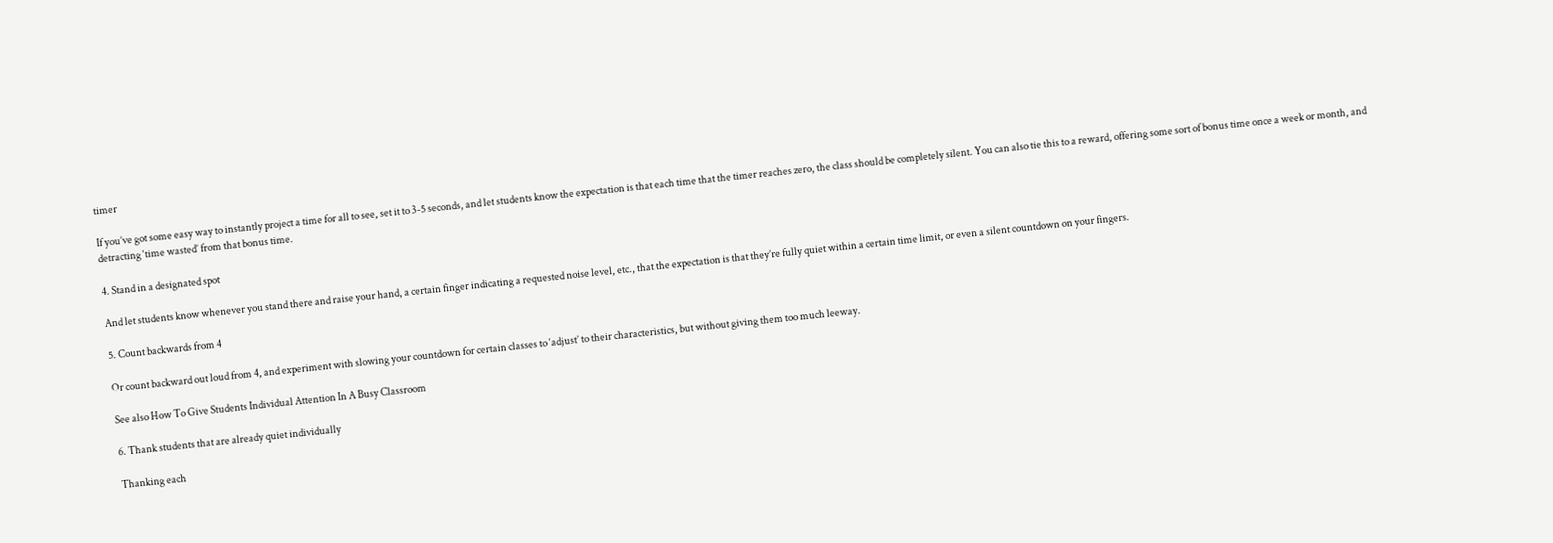timer

If you’ve got some easy way to instantly project a time for all to see, set it to 3-5 seconds, and let students know the expectation is that each time that the timer reaches zero, the class should be completely silent. You can also tie this to a reward, offering some sort of bonus time once a week or month, and detracting ‘time wasted’ from that bonus time.

4. Stand in a designated spot

And let students know whenever you stand there and raise your hand, a certain finger indicating a requested noise level, etc., that the expectation is that they’re fully quiet within a certain time limit, or even a silent countdown on your fingers.

5. Count backwards from 4

Or count backward out loud from 4, and experiment with slowing your countdown for certain classes to ‘adjust’ to their characteristics, but without giving them too much leeway.

See also How To Give Students Individual Attention In A Busy Classroom

6. Thank students that are already quiet individually

Thanking each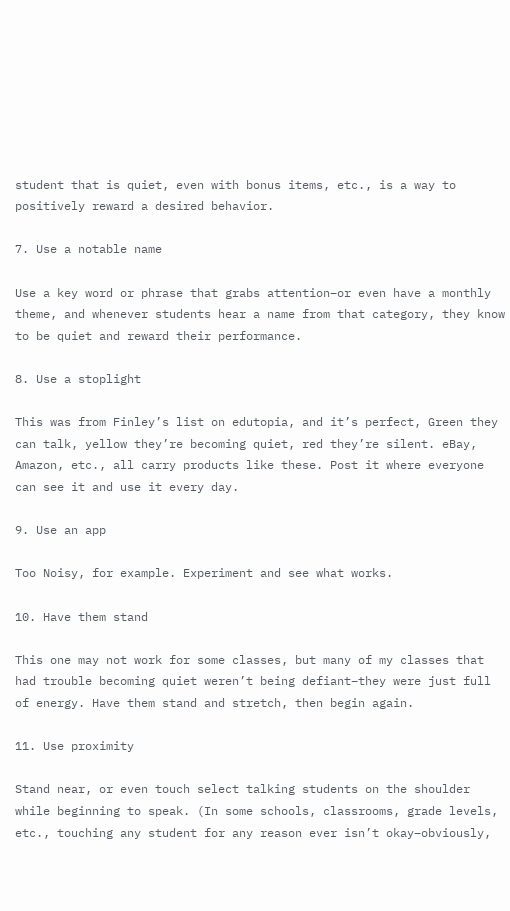student that is quiet, even with bonus items, etc., is a way to positively reward a desired behavior.

7. Use a notable name

Use a key word or phrase that grabs attention–or even have a monthly theme, and whenever students hear a name from that category, they know to be quiet and reward their performance.

8. Use a stoplight

This was from Finley’s list on edutopia, and it’s perfect, Green they can talk, yellow they’re becoming quiet, red they’re silent. eBay, Amazon, etc., all carry products like these. Post it where everyone can see it and use it every day.

9. Use an app

Too Noisy, for example. Experiment and see what works.

10. Have them stand

This one may not work for some classes, but many of my classes that had trouble becoming quiet weren’t being defiant–they were just full of energy. Have them stand and stretch, then begin again.

11. Use proximity

Stand near, or even touch select talking students on the shoulder while beginning to speak. (In some schools, classrooms, grade levels, etc., touching any student for any reason ever isn’t okay–obviously,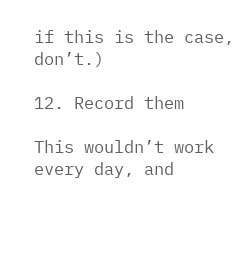if this is the case, don’t.)

12. Record them

This wouldn’t work every day, and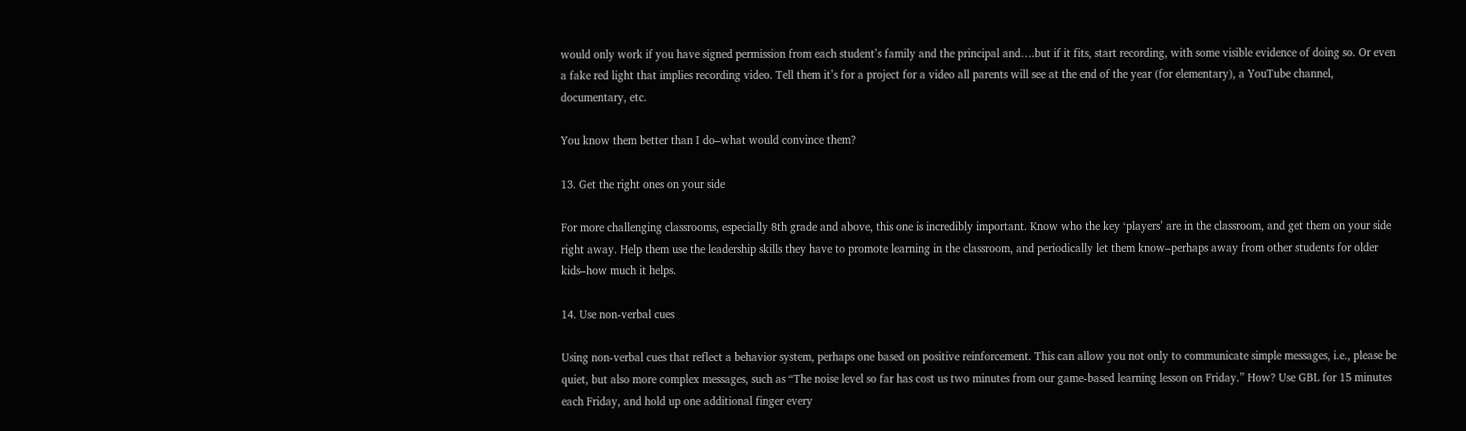would only work if you have signed permission from each student’s family and the principal and….but if it fits, start recording, with some visible evidence of doing so. Or even a fake red light that implies recording video. Tell them it’s for a project for a video all parents will see at the end of the year (for elementary), a YouTube channel, documentary, etc.

You know them better than I do–what would convince them?

13. Get the right ones on your side

For more challenging classrooms, especially 8th grade and above, this one is incredibly important. Know who the key ‘players’ are in the classroom, and get them on your side right away. Help them use the leadership skills they have to promote learning in the classroom, and periodically let them know–perhaps away from other students for older kids–how much it helps.

14. Use non-verbal cues

Using non-verbal cues that reflect a behavior system, perhaps one based on positive reinforcement. This can allow you not only to communicate simple messages, i.e., please be quiet, but also more complex messages, such as “The noise level so far has cost us two minutes from our game-based learning lesson on Friday.” How? Use GBL for 15 minutes each Friday, and hold up one additional finger every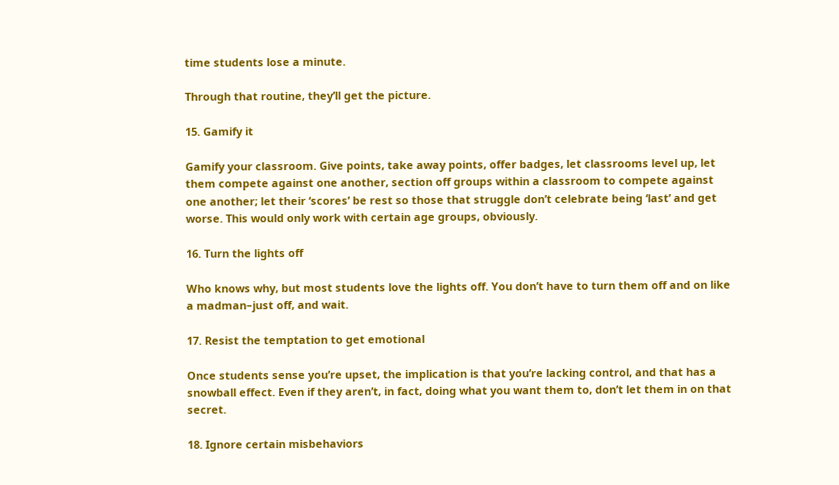time students lose a minute.

Through that routine, they’ll get the picture.

15. Gamify it

Gamify your classroom. Give points, take away points, offer badges, let classrooms level up, let them compete against one another, section off groups within a classroom to compete against one another; let their ‘scores’ be rest so those that struggle don’t celebrate being ‘last’ and get worse. This would only work with certain age groups, obviously.

16. Turn the lights off

Who knows why, but most students love the lights off. You don’t have to turn them off and on like a madman–just off, and wait.

17. Resist the temptation to get emotional

Once students sense you’re upset, the implication is that you’re lacking control, and that has a snowball effect. Even if they aren’t, in fact, doing what you want them to, don’t let them in on that secret.

18. Ignore certain misbehaviors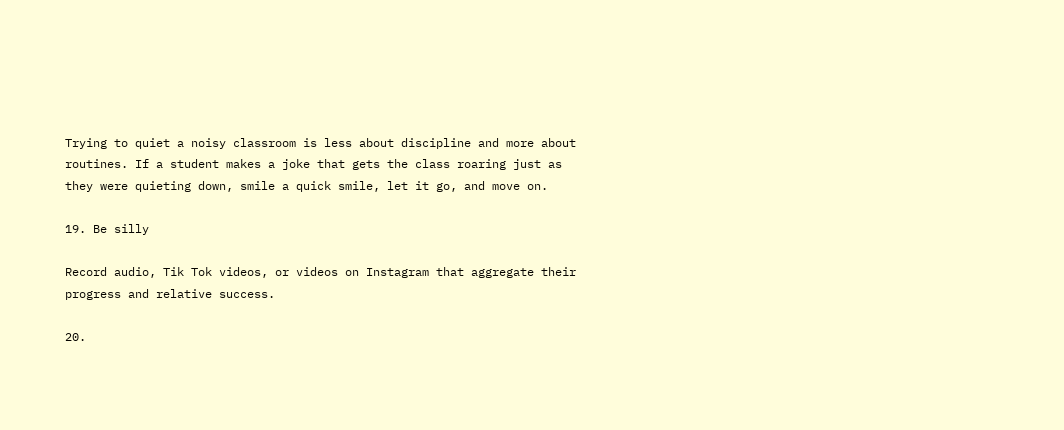Trying to quiet a noisy classroom is less about discipline and more about routines. If a student makes a joke that gets the class roaring just as they were quieting down, smile a quick smile, let it go, and move on.

19. Be silly

Record audio, Tik Tok videos, or videos on Instagram that aggregate their progress and relative success.

20.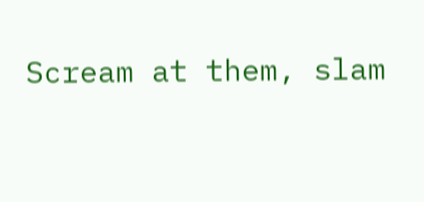Scream at them, slam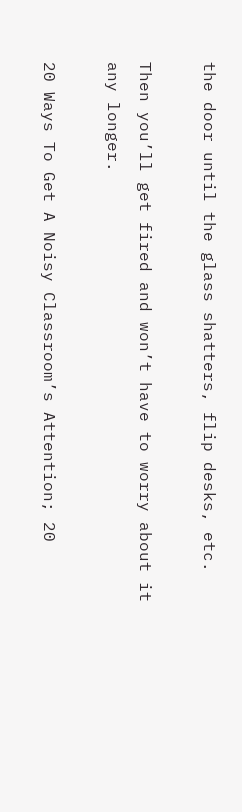the door until the glass shatters, flip desks, etc.

Then you’ll get fired and won’t have to worry about it any longer.

20 Ways To Get A Noisy Classroom’s Attention; 20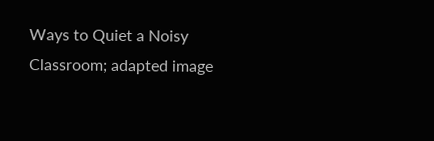Ways to Quiet a Noisy Classroom; adapted image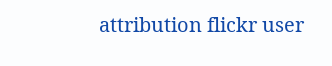attribution flickr user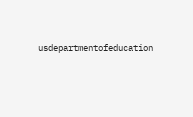usdepartmentofeducation